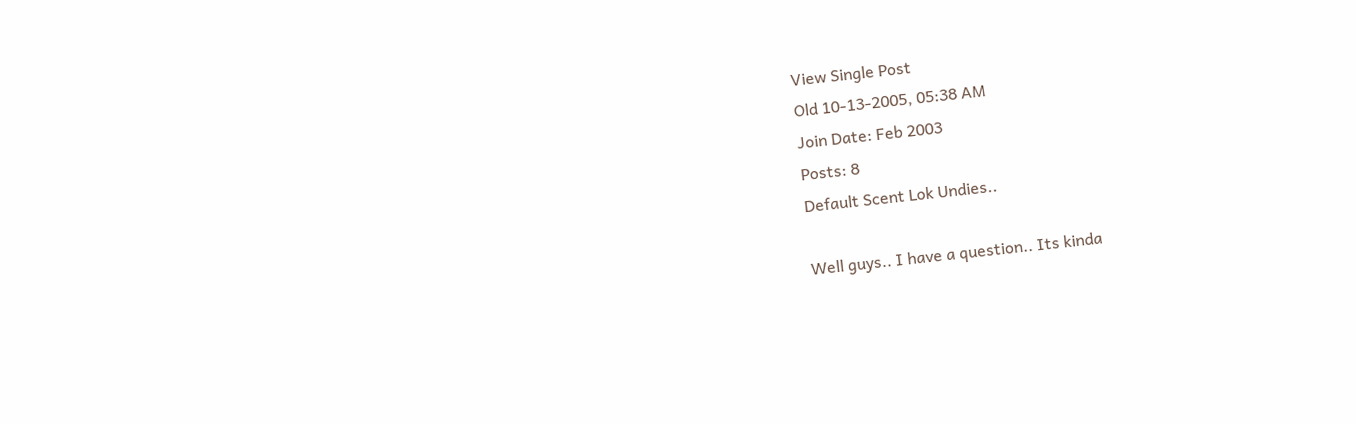View Single Post
Old 10-13-2005, 05:38 AM
Join Date: Feb 2003
Posts: 8
Default Scent Lok Undies..

Well guys.. I have a question.. Its kinda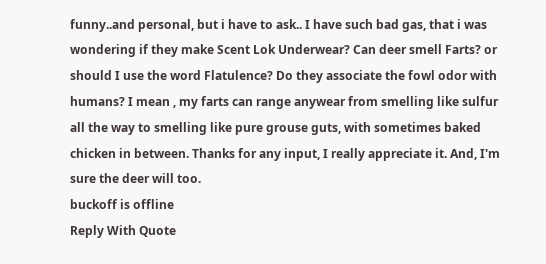funny..and personal, but i have to ask.. I have such bad gas, that i was wondering if they make Scent Lok Underwear? Can deer smell Farts? or should I use the word Flatulence? Do they associate the fowl odor with humans? I mean , my farts can range anywear from smelling like sulfur all the way to smelling like pure grouse guts, with sometimes baked chicken in between. Thanks for any input, I really appreciate it. And, I'm sure the deer will too.
buckoff is offline
Reply With Quote